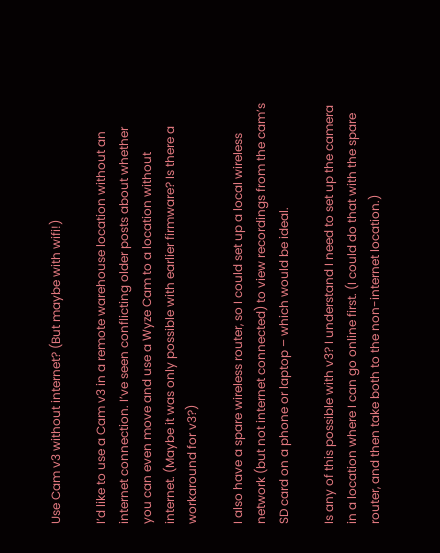Use Cam v3 without internet? (But maybe with wifi!)

I’d like to use a Cam v3 in a remote warehouse location without an internet connection. I’ve seen conflicting older posts about whether you can even move and use a Wyze Cam to a location without internet. (Maybe it was only possible with earlier firmware? Is there a workaround for v3?)

I also have a spare wireless router, so I could set up a local wireless network (but not internet connected) to view recordings from the cam’s SD card on a phone or laptop – which would be ideal.

Is any of this possible with v3? I understand I need to set up the camera in a location where I can go online first. (I could do that with the spare router, and then take both to the non-internet location.)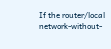If the router/local network-without-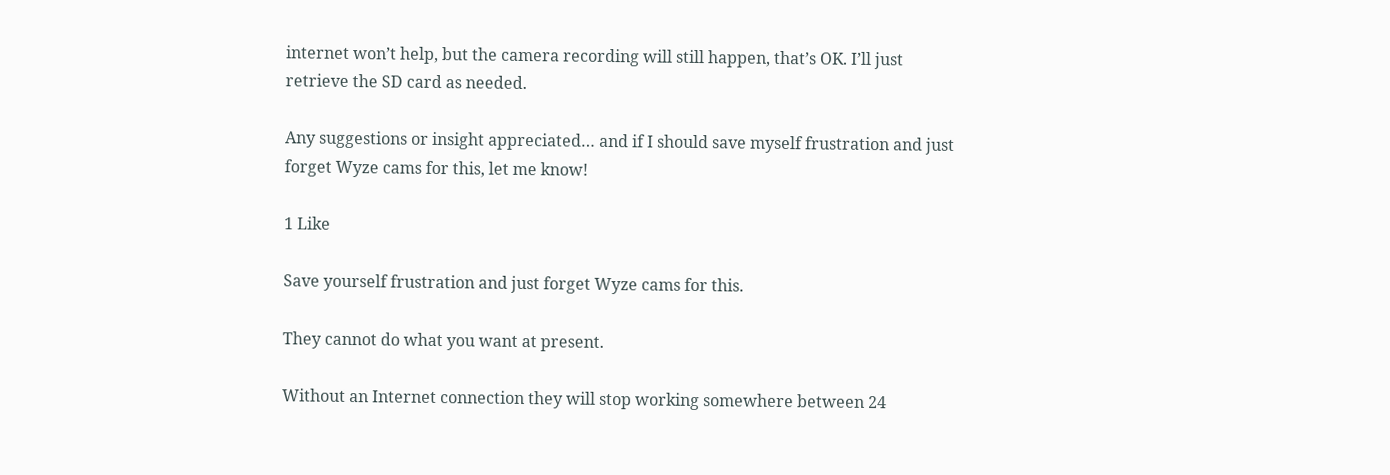internet won’t help, but the camera recording will still happen, that’s OK. I’ll just retrieve the SD card as needed.

Any suggestions or insight appreciated… and if I should save myself frustration and just forget Wyze cams for this, let me know!

1 Like

Save yourself frustration and just forget Wyze cams for this.

They cannot do what you want at present.

Without an Internet connection they will stop working somewhere between 24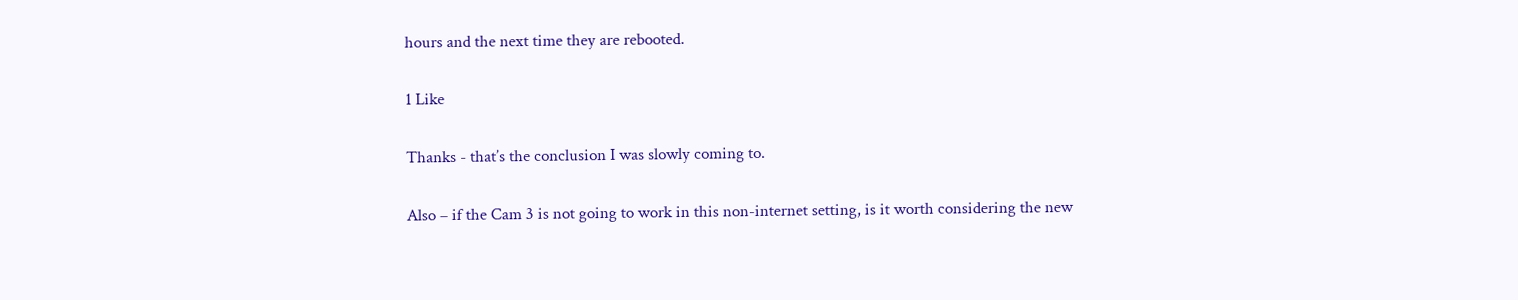hours and the next time they are rebooted.

1 Like

Thanks - that’s the conclusion I was slowly coming to.

Also – if the Cam 3 is not going to work in this non-internet setting, is it worth considering the new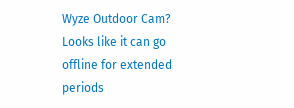Wyze Outdoor Cam? Looks like it can go offline for extended periods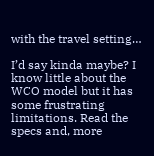with the travel setting…

I’d say kinda maybe? I know little about the WCO model but it has some frustrating limitations. Read the specs and, more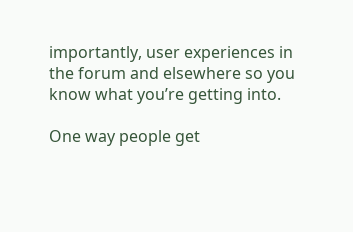importantly, user experiences in the forum and elsewhere so you know what you’re getting into.

One way people get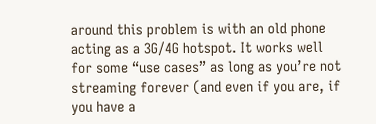around this problem is with an old phone acting as a 3G/4G hotspot. It works well for some “use cases” as long as you’re not streaming forever (and even if you are, if you have a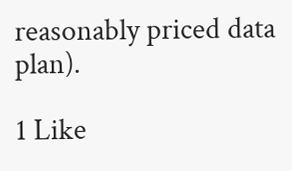reasonably priced data plan).

1 Like